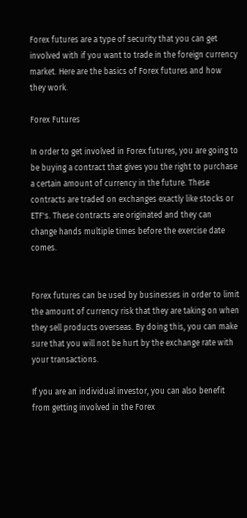Forex futures are a type of security that you can get involved with if you want to trade in the foreign currency market. Here are the basics of Forex futures and how they work.

Forex Futures

In order to get involved in Forex futures, you are going to be buying a contract that gives you the right to purchase a certain amount of currency in the future. These contracts are traded on exchanges exactly like stocks or ETF's. These contracts are originated and they can change hands multiple times before the exercise date comes.


Forex futures can be used by businesses in order to limit the amount of currency risk that they are taking on when they sell products overseas. By doing this, you can make sure that you will not be hurt by the exchange rate with your transactions.

If you are an individual investor, you can also benefit from getting involved in the Forex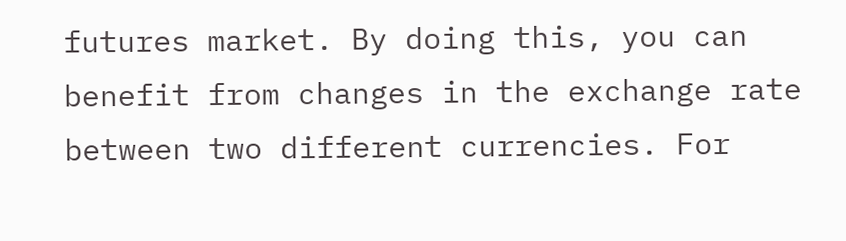futures market. By doing this, you can benefit from changes in the exchange rate between two different currencies. For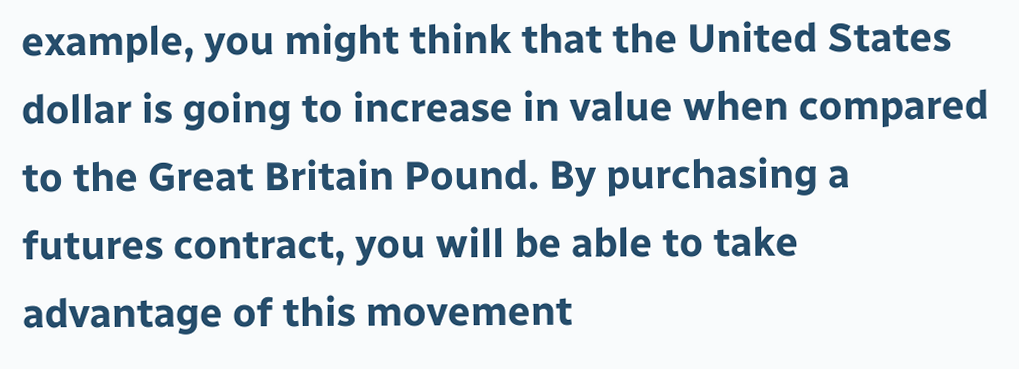example, you might think that the United States dollar is going to increase in value when compared to the Great Britain Pound. By purchasing a futures contract, you will be able to take advantage of this movement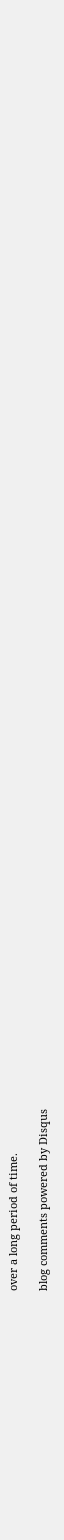over a long period of time.

blog comments powered by Disqus